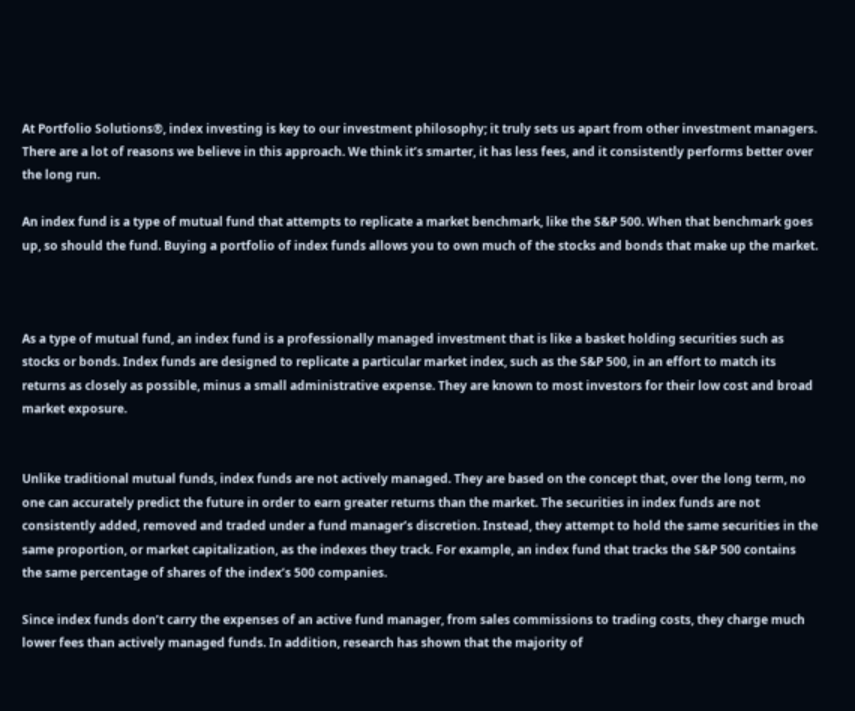At Portfolio Solutions®, index investing is key to our investment philosophy; it truly sets us apart from other investment managers. There are a lot of reasons we believe in this approach. We think it’s smarter, it has less fees, and it consistently performs better over the long run.

An index fund is a type of mutual fund that attempts to replicate a market benchmark, like the S&P 500. When that benchmark goes up, so should the fund. Buying a portfolio of index funds allows you to own much of the stocks and bonds that make up the market.



As a type of mutual fund, an index fund is a professionally managed investment that is like a basket holding securities such as stocks or bonds. Index funds are designed to replicate a particular market index, such as the S&P 500, in an effort to match its returns as closely as possible, minus a small administrative expense. They are known to most investors for their low cost and broad market exposure.


Unlike traditional mutual funds, index funds are not actively managed. They are based on the concept that, over the long term, no one can accurately predict the future in order to earn greater returns than the market. The securities in index funds are not consistently added, removed and traded under a fund manager’s discretion. Instead, they attempt to hold the same securities in the same proportion, or market capitalization, as the indexes they track. For example, an index fund that tracks the S&P 500 contains the same percentage of shares of the index’s 500 companies.

Since index funds don’t carry the expenses of an active fund manager, from sales commissions to trading costs, they charge much lower fees than actively managed funds. In addition, research has shown that the majority of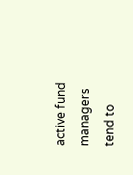active fund managers tend to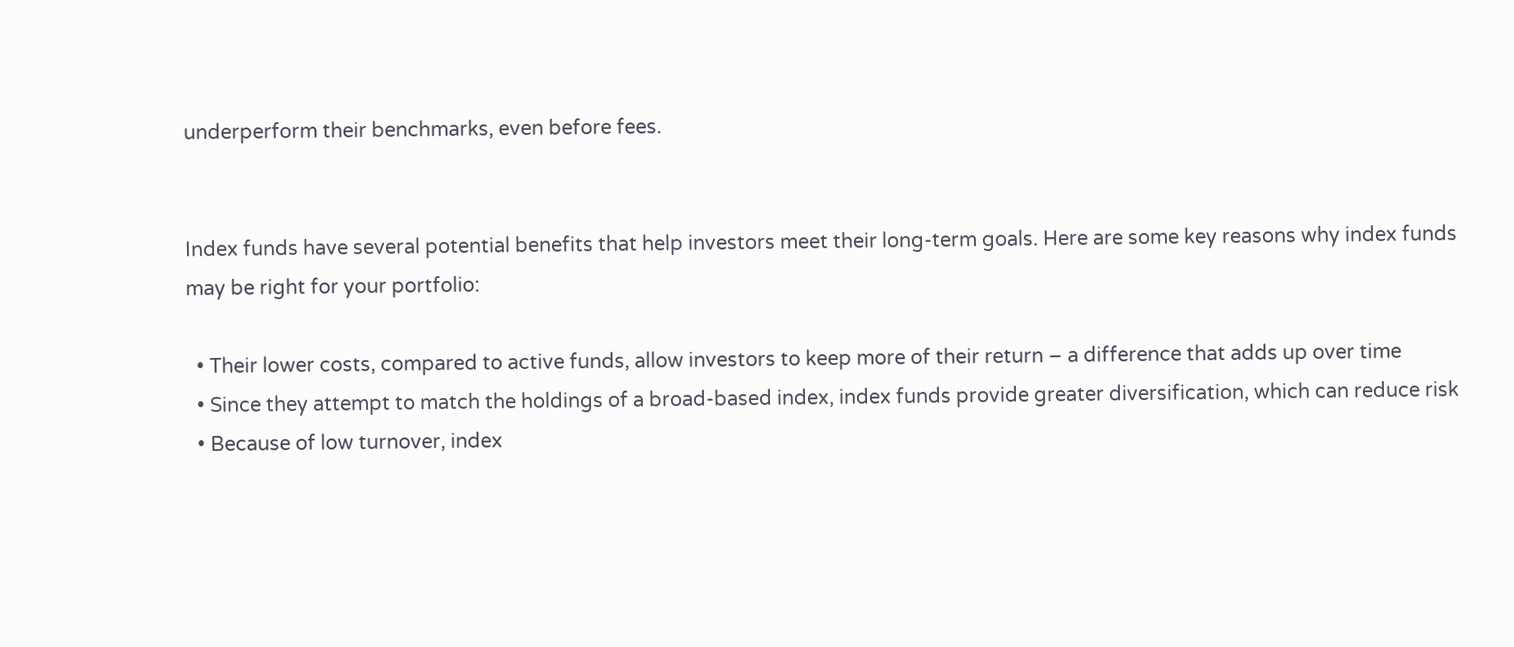underperform their benchmarks, even before fees.


Index funds have several potential benefits that help investors meet their long-term goals. Here are some key reasons why index funds may be right for your portfolio:

  • Their lower costs, compared to active funds, allow investors to keep more of their return – a difference that adds up over time
  • Since they attempt to match the holdings of a broad-based index, index funds provide greater diversification, which can reduce risk
  • Because of low turnover, index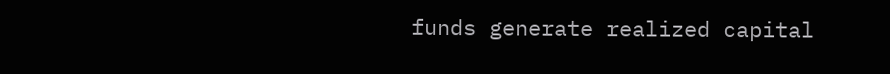funds generate realized capital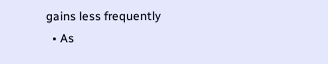gains less frequently
  • As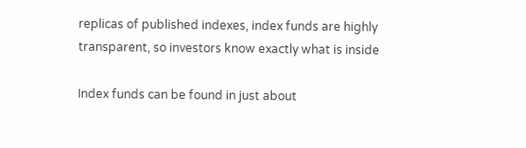replicas of published indexes, index funds are highly transparent, so investors know exactly what is inside

Index funds can be found in just about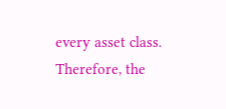every asset class. Therefore, the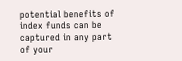potential benefits of index funds can be captured in any part of your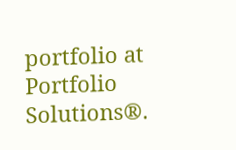portfolio at Portfolio Solutions®.